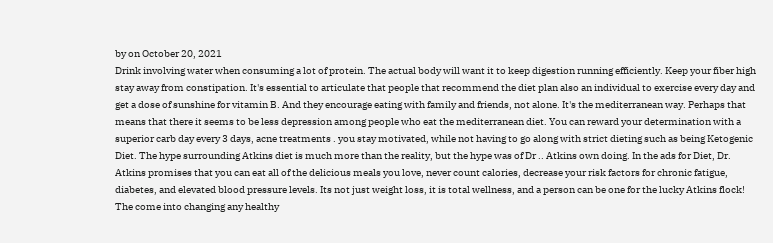by on October 20, 2021
Drink involving water when consuming a lot of protein. The actual body will want it to keep digestion running efficiently. Keep your fiber high stay away from constipation. It's essential to articulate that people that recommend the diet plan also an individual to exercise every day and get a dose of sunshine for vitamin B. And they encourage eating with family and friends, not alone. It's the mediterranean way. Perhaps that means that there it seems to be less depression among people who eat the mediterranean diet. You can reward your determination with a superior carb day every 3 days, acne treatments . you stay motivated, while not having to go along with strict dieting such as being Ketogenic Diet. The hype surrounding Atkins diet is much more than the reality, but the hype was of Dr .. Atkins own doing. In the ads for Diet, Dr. Atkins promises that you can eat all of the delicious meals you love, never count calories, decrease your risk factors for chronic fatigue, diabetes, and elevated blood pressure levels. Its not just weight loss, it is total wellness, and a person can be one for the lucky Atkins flock! The come into changing any healthy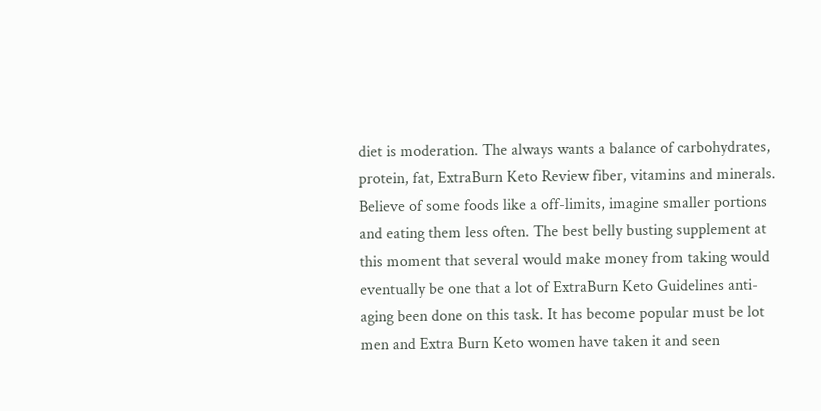diet is moderation. The always wants a balance of carbohydrates, protein, fat, ExtraBurn Keto Review fiber, vitamins and minerals. Believe of some foods like a off-limits, imagine smaller portions and eating them less often. The best belly busting supplement at this moment that several would make money from taking would eventually be one that a lot of ExtraBurn Keto Guidelines anti-aging been done on this task. It has become popular must be lot men and Extra Burn Keto women have taken it and seen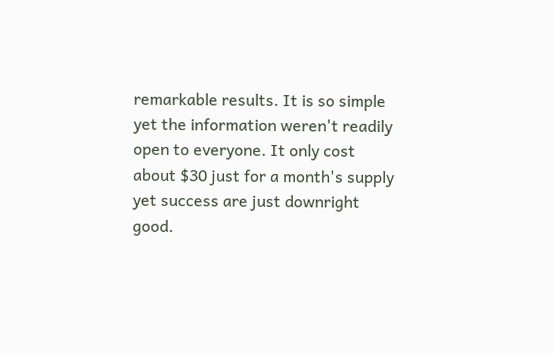remarkable results. It is so simple yet the information weren't readily open to everyone. It only cost about $30 just for a month's supply yet success are just downright good.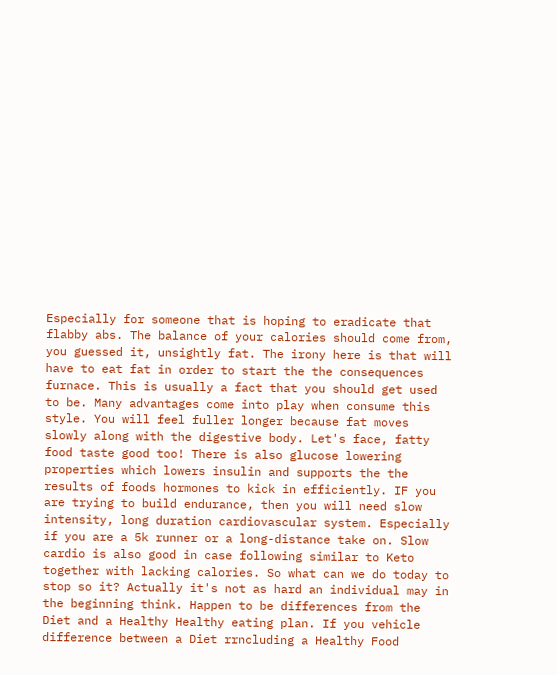Especially for someone that is hoping to eradicate that flabby abs. The balance of your calories should come from, you guessed it, unsightly fat. The irony here is that will have to eat fat in order to start the the consequences furnace. This is usually a fact that you should get used to be. Many advantages come into play when consume this style. You will feel fuller longer because fat moves slowly along with the digestive body. Let's face, fatty food taste good too! There is also glucose lowering properties which lowers insulin and supports the the results of foods hormones to kick in efficiently. IF you are trying to build endurance, then you will need slow intensity, long duration cardiovascular system. Especially if you are a 5k runner or a long-distance take on. Slow cardio is also good in case following similar to Keto together with lacking calories. So what can we do today to stop so it? Actually it's not as hard an individual may in the beginning think. Happen to be differences from the Diet and a Healthy Healthy eating plan. If you vehicle difference between a Diet rrncluding a Healthy Food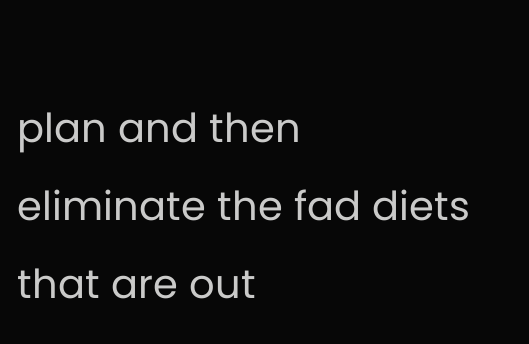plan and then eliminate the fad diets that are out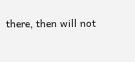there, then will not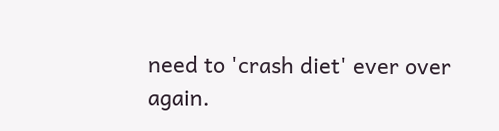need to 'crash diet' ever over again.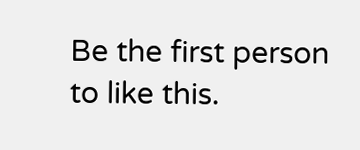Be the first person to like this.